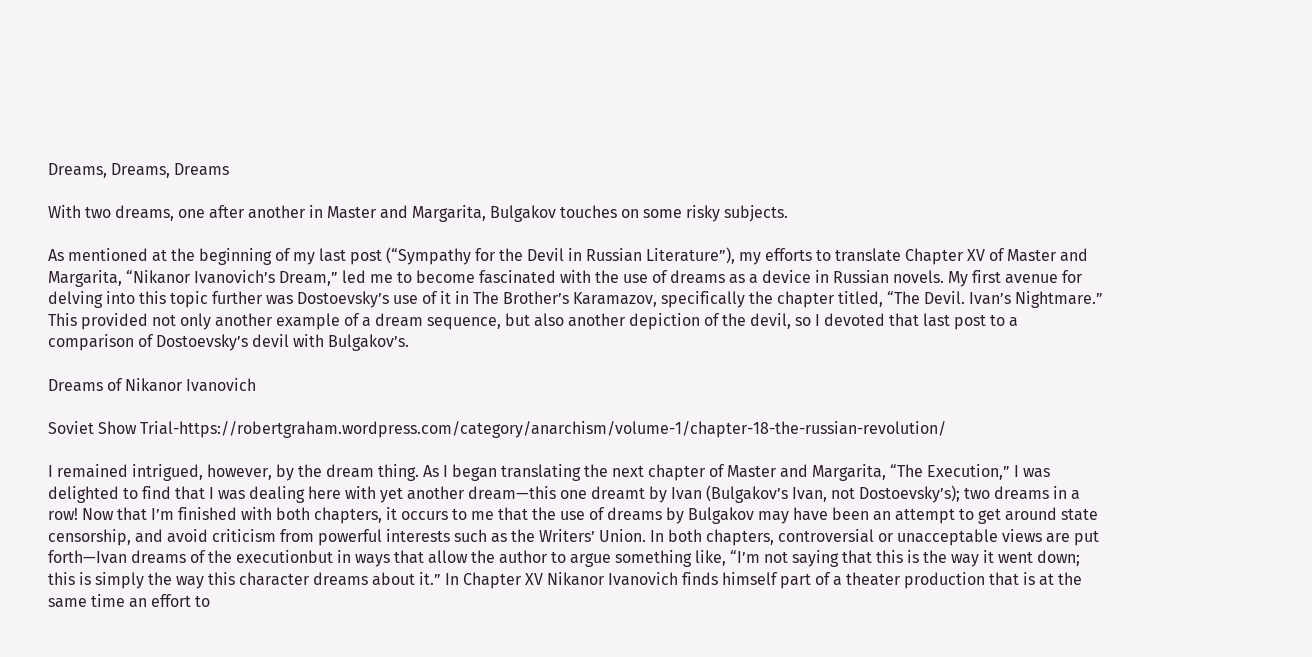Dreams, Dreams, Dreams

With two dreams, one after another in Master and Margarita, Bulgakov touches on some risky subjects.

As mentioned at the beginning of my last post (“Sympathy for the Devil in Russian Literature”), my efforts to translate Chapter XV of Master and Margarita, “Nikanor Ivanovich’s Dream,” led me to become fascinated with the use of dreams as a device in Russian novels. My first avenue for delving into this topic further was Dostoevsky’s use of it in The Brother’s Karamazov, specifically the chapter titled, “The Devil. Ivan’s Nightmare.” This provided not only another example of a dream sequence, but also another depiction of the devil, so I devoted that last post to a comparison of Dostoevsky’s devil with Bulgakov’s.

Dreams of Nikanor Ivanovich

Soviet Show Trial-https://robertgraham.wordpress.com/category/anarchism/volume-1/chapter-18-the-russian-revolution/

I remained intrigued, however, by the dream thing. As I began translating the next chapter of Master and Margarita, “The Execution,” I was delighted to find that I was dealing here with yet another dream—this one dreamt by Ivan (Bulgakov’s Ivan, not Dostoevsky’s); two dreams in a row! Now that I’m finished with both chapters, it occurs to me that the use of dreams by Bulgakov may have been an attempt to get around state censorship, and avoid criticism from powerful interests such as the Writers’ Union. In both chapters, controversial or unacceptable views are put forth—Ivan dreams of the executionbut in ways that allow the author to argue something like, “I’m not saying that this is the way it went down; this is simply the way this character dreams about it.” In Chapter XV Nikanor Ivanovich finds himself part of a theater production that is at the same time an effort to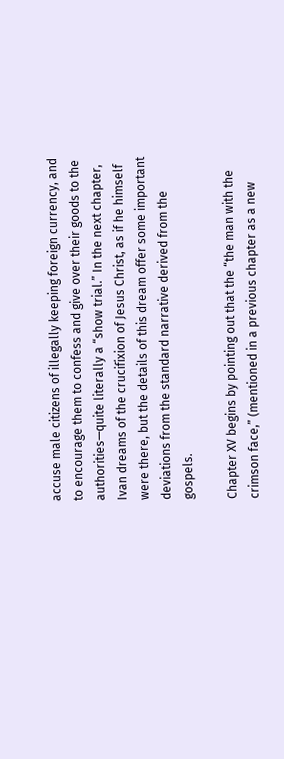accuse male citizens of illegally keeping foreign currency, and to encourage them to confess and give over their goods to the authorities—quite literally a “show trial.” In the next chapter, Ivan dreams of the crucifixion of Jesus Christ, as if he himself were there, but the details of this dream offer some important deviations from the standard narrative derived from the gospels.

Chapter XV begins by pointing out that the “the man with the crimson face,” (mentioned in a previous chapter as a new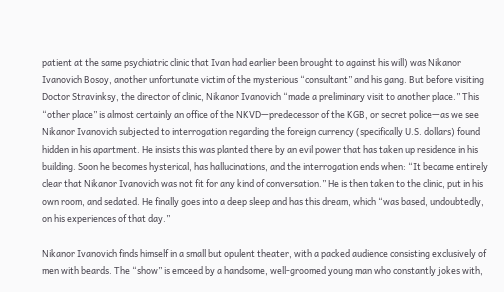patient at the same psychiatric clinic that Ivan had earlier been brought to against his will) was Nikanor Ivanovich Bosoy, another unfortunate victim of the mysterious “consultant” and his gang. But before visiting Doctor Stravinksy, the director of clinic, Nikanor Ivanovich “made a preliminary visit to another place.” This “other place” is almost certainly an office of the NKVD—predecessor of the KGB, or secret police—as we see Nikanor Ivanovich subjected to interrogation regarding the foreign currency (specifically U.S. dollars) found hidden in his apartment. He insists this was planted there by an evil power that has taken up residence in his building. Soon he becomes hysterical, has hallucinations, and the interrogation ends when: “It became entirely clear that Nikanor Ivanovich was not fit for any kind of conversation.” He is then taken to the clinic, put in his own room, and sedated. He finally goes into a deep sleep and has this dream, which “was based, undoubtedly, on his experiences of that day.”

Nikanor Ivanovich finds himself in a small but opulent theater, with a packed audience consisting exclusively of men with beards. The “show” is emceed by a handsome, well-groomed young man who constantly jokes with,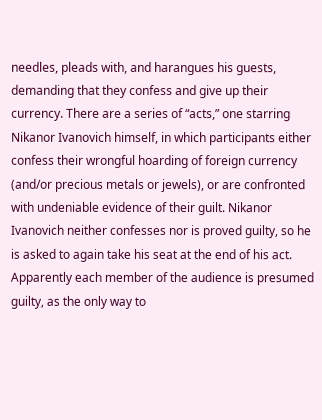needles, pleads with, and harangues his guests, demanding that they confess and give up their currency. There are a series of “acts,” one starring Nikanor Ivanovich himself, in which participants either confess their wrongful hoarding of foreign currency (and/or precious metals or jewels), or are confronted with undeniable evidence of their guilt. Nikanor Ivanovich neither confesses nor is proved guilty, so he is asked to again take his seat at the end of his act. Apparently each member of the audience is presumed guilty, as the only way to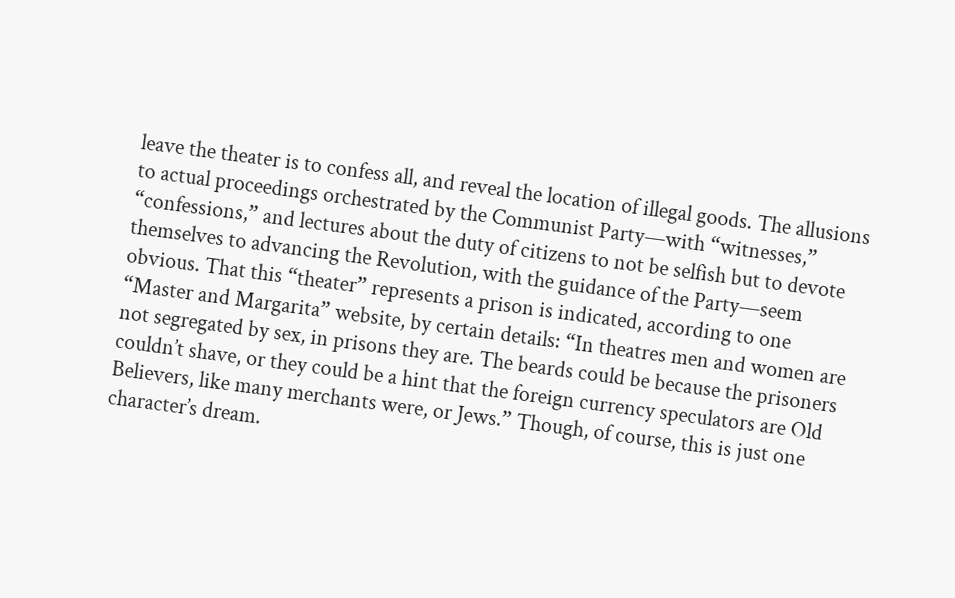leave the theater is to confess all, and reveal the location of illegal goods. The allusions to actual proceedings orchestrated by the Communist Party—with “witnesses,” “confessions,” and lectures about the duty of citizens to not be selfish but to devote themselves to advancing the Revolution, with the guidance of the Party—seem obvious. That this “theater” represents a prison is indicated, according to one “Master and Margarita” website, by certain details: “In theatres men and women are not segregated by sex, in prisons they are. The beards could be because the prisoners couldn’t shave, or they could be a hint that the foreign currency speculators are Old Believers, like many merchants were, or Jews.” Though, of course, this is just one character’s dream.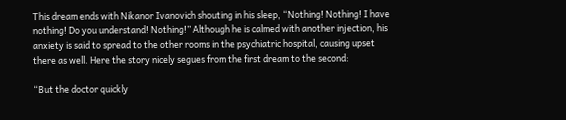This dream ends with Nikanor Ivanovich shouting in his sleep, “Nothing! Nothing! I have nothing! Do you understand! Nothing!” Although he is calmed with another injection, his anxiety is said to spread to the other rooms in the psychiatric hospital, causing upset there as well. Here the story nicely segues from the first dream to the second:

“But the doctor quickly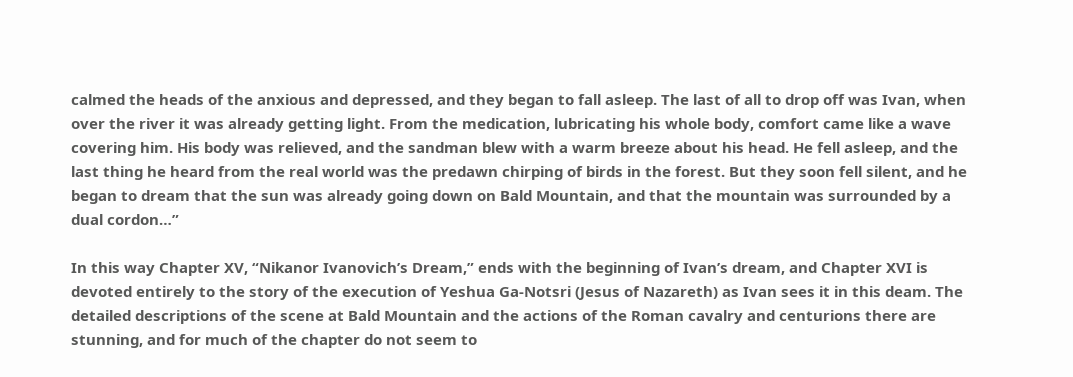calmed the heads of the anxious and depressed, and they began to fall asleep. The last of all to drop off was Ivan, when over the river it was already getting light. From the medication, lubricating his whole body, comfort came like a wave covering him. His body was relieved, and the sandman blew with a warm breeze about his head. He fell asleep, and the last thing he heard from the real world was the predawn chirping of birds in the forest. But they soon fell silent, and he began to dream that the sun was already going down on Bald Mountain, and that the mountain was surrounded by a dual cordon…”

In this way Chapter XV, “Nikanor Ivanovich’s Dream,” ends with the beginning of Ivan’s dream, and Chapter XVI is devoted entirely to the story of the execution of Yeshua Ga-Notsri (Jesus of Nazareth) as Ivan sees it in this deam. The detailed descriptions of the scene at Bald Mountain and the actions of the Roman cavalry and centurions there are stunning, and for much of the chapter do not seem to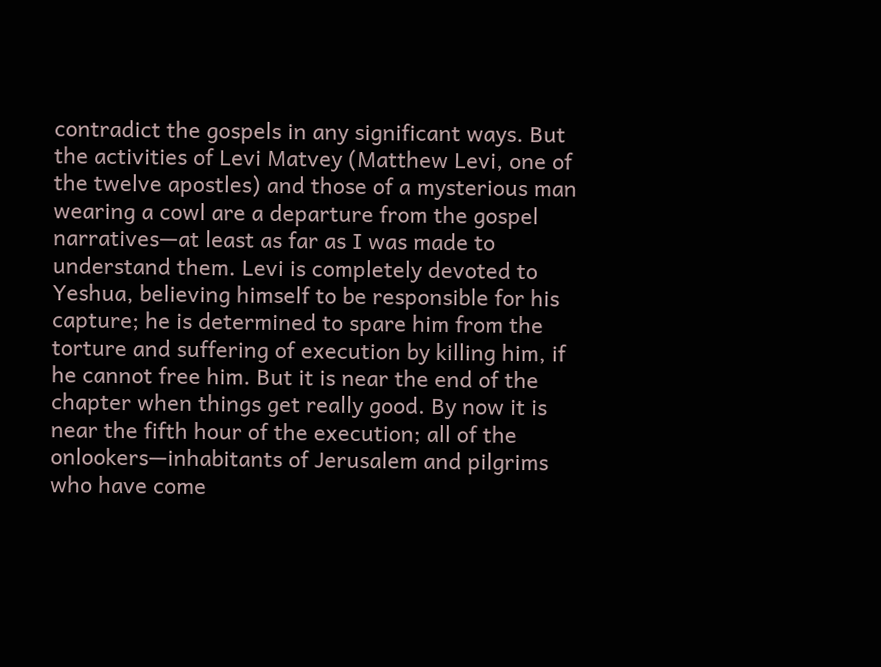contradict the gospels in any significant ways. But the activities of Levi Matvey (Matthew Levi, one of the twelve apostles) and those of a mysterious man wearing a cowl are a departure from the gospel narratives—at least as far as I was made to understand them. Levi is completely devoted to Yeshua, believing himself to be responsible for his capture; he is determined to spare him from the torture and suffering of execution by killing him, if he cannot free him. But it is near the end of the chapter when things get really good. By now it is near the fifth hour of the execution; all of the onlookers—inhabitants of Jerusalem and pilgrims who have come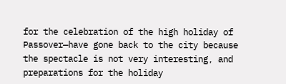for the celebration of the high holiday of Passover—have gone back to the city because the spectacle is not very interesting, and preparations for the holiday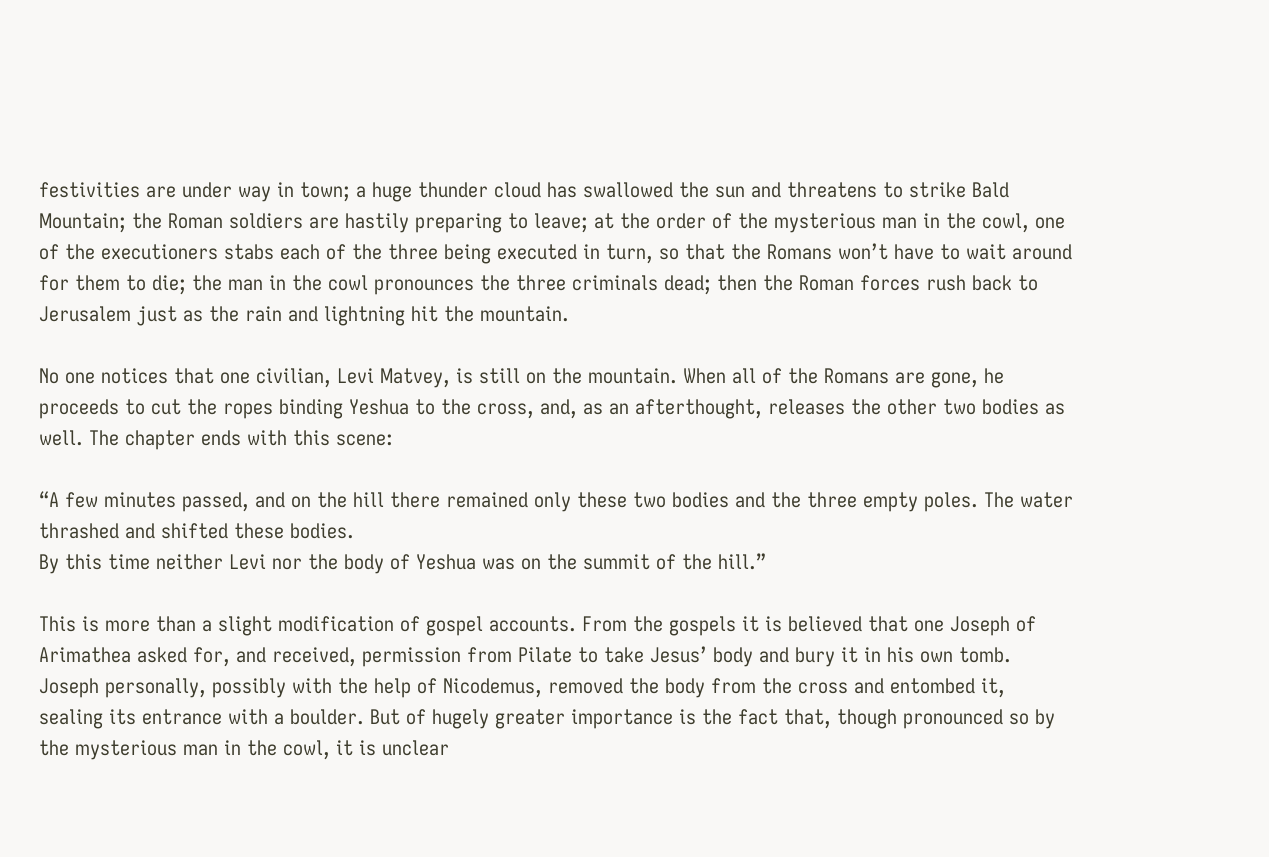festivities are under way in town; a huge thunder cloud has swallowed the sun and threatens to strike Bald Mountain; the Roman soldiers are hastily preparing to leave; at the order of the mysterious man in the cowl, one of the executioners stabs each of the three being executed in turn, so that the Romans won’t have to wait around for them to die; the man in the cowl pronounces the three criminals dead; then the Roman forces rush back to Jerusalem just as the rain and lightning hit the mountain.

No one notices that one civilian, Levi Matvey, is still on the mountain. When all of the Romans are gone, he proceeds to cut the ropes binding Yeshua to the cross, and, as an afterthought, releases the other two bodies as well. The chapter ends with this scene:

“A few minutes passed, and on the hill there remained only these two bodies and the three empty poles. The water thrashed and shifted these bodies.
By this time neither Levi nor the body of Yeshua was on the summit of the hill.”

This is more than a slight modification of gospel accounts. From the gospels it is believed that one Joseph of Arimathea asked for, and received, permission from Pilate to take Jesus’ body and bury it in his own tomb. Joseph personally, possibly with the help of Nicodemus, removed the body from the cross and entombed it, sealing its entrance with a boulder. But of hugely greater importance is the fact that, though pronounced so by the mysterious man in the cowl, it is unclear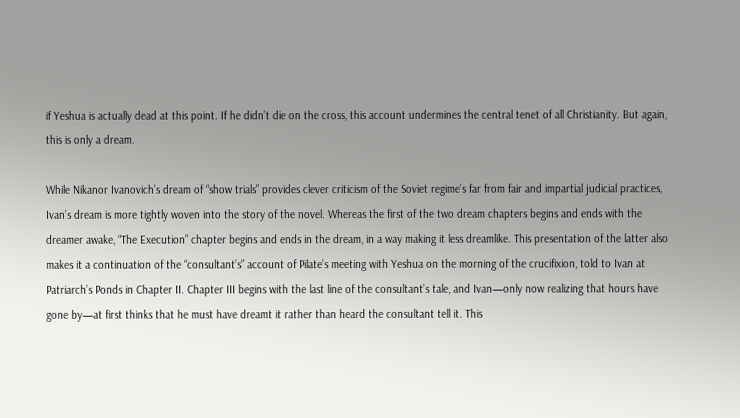if Yeshua is actually dead at this point. If he didn’t die on the cross, this account undermines the central tenet of all Christianity. But again, this is only a dream.

While Nikanor Ivanovich’s dream of “show trials” provides clever criticism of the Soviet regime’s far from fair and impartial judicial practices, Ivan’s dream is more tightly woven into the story of the novel. Whereas the first of the two dream chapters begins and ends with the dreamer awake, “The Execution” chapter begins and ends in the dream, in a way making it less dreamlike. This presentation of the latter also makes it a continuation of the “consultant’s” account of Pilate’s meeting with Yeshua on the morning of the crucifixion, told to Ivan at Patriarch’s Ponds in Chapter II. Chapter III begins with the last line of the consultant’s tale, and Ivan—only now realizing that hours have gone by—at first thinks that he must have dreamt it rather than heard the consultant tell it. This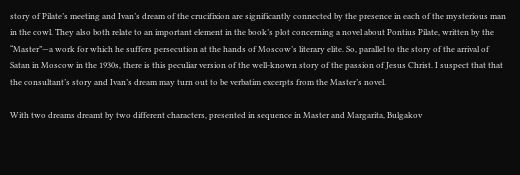story of Pilate’s meeting and Ivan’s dream of the crucifixion are significantly connected by the presence in each of the mysterious man in the cowl. They also both relate to an important element in the book’s plot concerning a novel about Pontius Pilate, written by the “Master”—a work for which he suffers persecution at the hands of Moscow’s literary elite. So, parallel to the story of the arrival of Satan in Moscow in the 1930s, there is this peculiar version of the well-known story of the passion of Jesus Christ. I suspect that that the consultant’s story and Ivan’s dream may turn out to be verbatim excerpts from the Master’s novel.

With two dreams dreamt by two different characters, presented in sequence in Master and Margarita, Bulgakov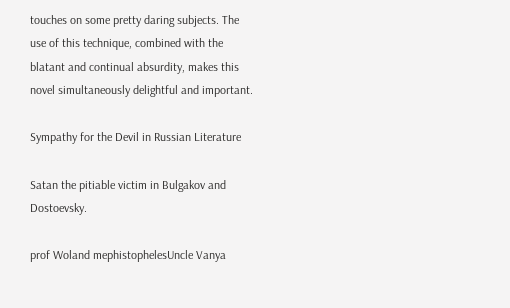touches on some pretty daring subjects. The use of this technique, combined with the blatant and continual absurdity, makes this novel simultaneously delightful and important.

Sympathy for the Devil in Russian Literature

Satan the pitiable victim in Bulgakov and Dostoevsky.

prof Woland mephistophelesUncle Vanya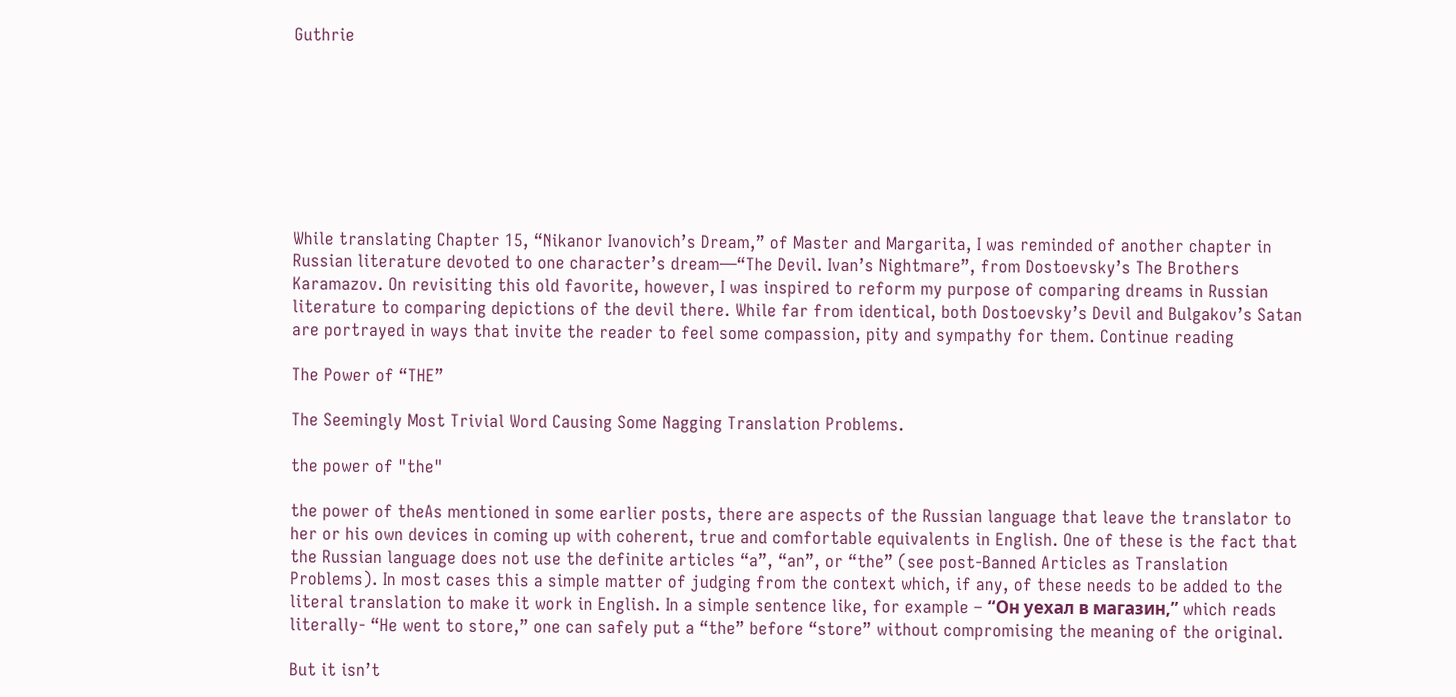Guthrie








While translating Chapter 15, “Nikanor Ivanovich’s Dream,” of Master and Margarita, I was reminded of another chapter in Russian literature devoted to one character’s dream—“The Devil. Ivan’s Nightmare”, from Dostoevsky’s The Brothers Karamazov. On revisiting this old favorite, however, I was inspired to reform my purpose of comparing dreams in Russian literature to comparing depictions of the devil there. While far from identical, both Dostoevsky’s Devil and Bulgakov’s Satan are portrayed in ways that invite the reader to feel some compassion, pity and sympathy for them. Continue reading

The Power of “THE”

The Seemingly Most Trivial Word Causing Some Nagging Translation Problems.

the power of "the"

the power of theAs mentioned in some earlier posts, there are aspects of the Russian language that leave the translator to her or his own devices in coming up with coherent, true and comfortable equivalents in English. One of these is the fact that the Russian language does not use the definite articles “a”, “an”, or “the” (see post-Banned Articles as Translation Problems). In most cases this a simple matter of judging from the context which, if any, of these needs to be added to the literal translation to make it work in English. In a simple sentence like, for example – “Он уехал в магазин,” which reads literally- “He went to store,” one can safely put a “the” before “store” without compromising the meaning of the original.

But it isn’t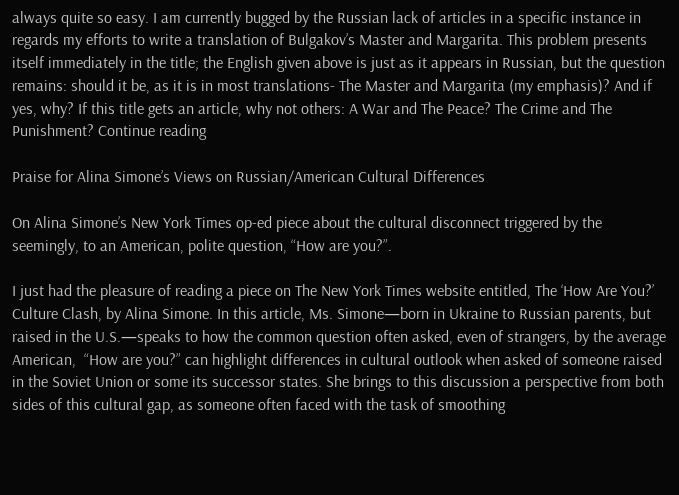always quite so easy. I am currently bugged by the Russian lack of articles in a specific instance in regards my efforts to write a translation of Bulgakov’s Master and Margarita. This problem presents itself immediately in the title; the English given above is just as it appears in Russian, but the question remains: should it be, as it is in most translations- The Master and Margarita (my emphasis)? And if yes, why? If this title gets an article, why not others: A War and The Peace? The Crime and The Punishment? Continue reading

Praise for Alina Simone’s Views on Russian/American Cultural Differences

On Alina Simone’s New York Times op-ed piece about the cultural disconnect triggered by the seemingly, to an American, polite question, “How are you?”.

I just had the pleasure of reading a piece on The New York Times website entitled, The ‘How Are You?’ Culture Clash, by Alina Simone. In this article, Ms. Simone—born in Ukraine to Russian parents, but raised in the U.S.—speaks to how the common question often asked, even of strangers, by the average American,  “How are you?” can highlight differences in cultural outlook when asked of someone raised in the Soviet Union or some its successor states. She brings to this discussion a perspective from both sides of this cultural gap, as someone often faced with the task of smoothing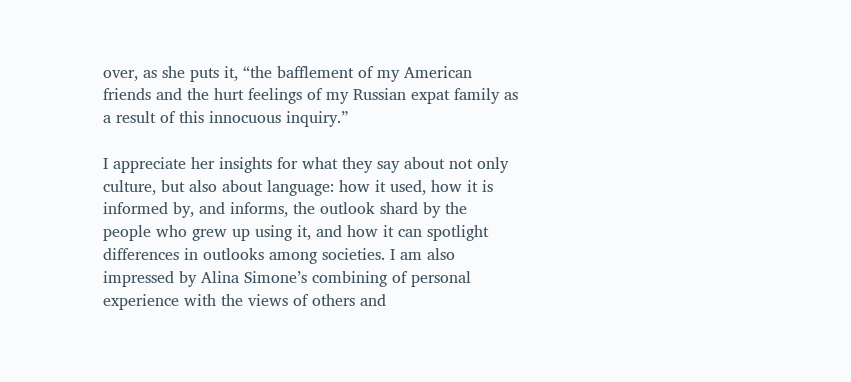over, as she puts it, “the bafflement of my American friends and the hurt feelings of my Russian expat family as a result of this innocuous inquiry.”

I appreciate her insights for what they say about not only culture, but also about language: how it used, how it is informed by, and informs, the outlook shard by the people who grew up using it, and how it can spotlight differences in outlooks among societies. I am also impressed by Alina Simone’s combining of personal experience with the views of others and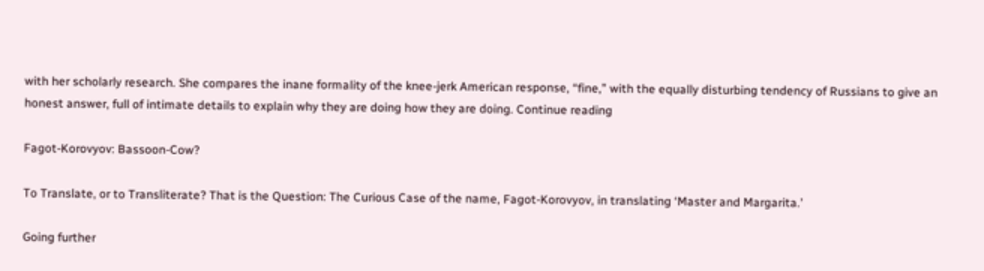with her scholarly research. She compares the inane formality of the knee-jerk American response, “fine,” with the equally disturbing tendency of Russians to give an honest answer, full of intimate details to explain why they are doing how they are doing. Continue reading

Fagot-Korovyov: Bassoon-Cow?

To Translate, or to Transliterate? That is the Question: The Curious Case of the name, Fagot-Korovyov, in translating ‘Master and Margarita.’

Going further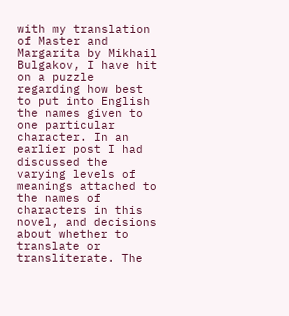with my translation of Master and Margarita by Mikhail Bulgakov, I have hit on a puzzle regarding how best to put into English the names given to one particular character. In an earlier post I had discussed the varying levels of meanings attached to the names of characters in this novel, and decisions about whether to translate or transliterate. The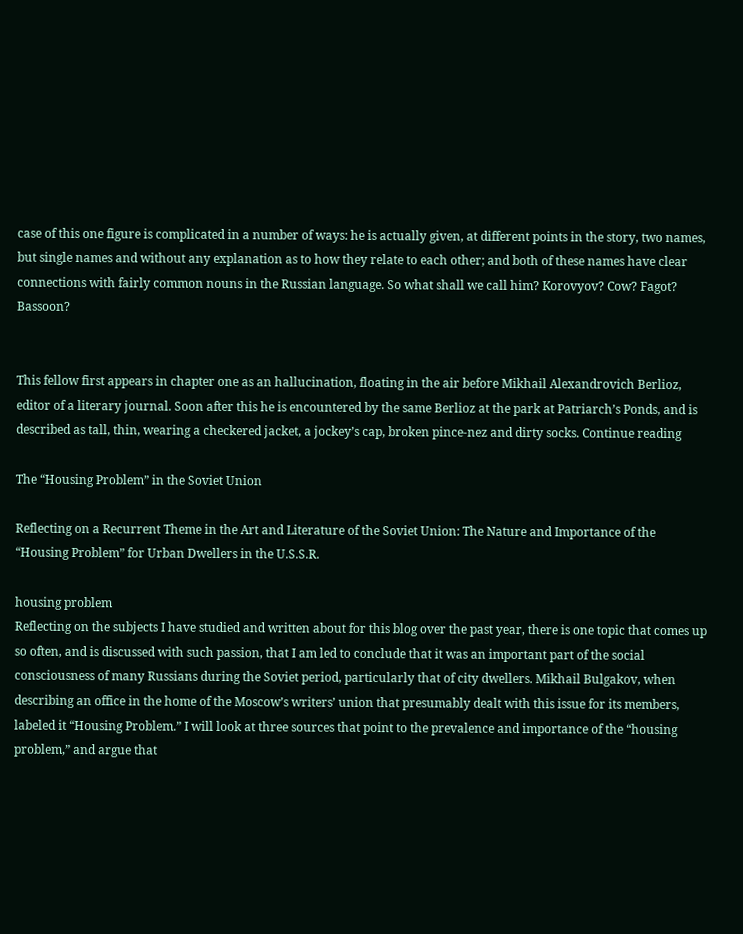case of this one figure is complicated in a number of ways: he is actually given, at different points in the story, two names, but single names and without any explanation as to how they relate to each other; and both of these names have clear connections with fairly common nouns in the Russian language. So what shall we call him? Korovyov? Cow? Fagot? Bassoon?


This fellow first appears in chapter one as an hallucination, floating in the air before Mikhail Alexandrovich Berlioz, editor of a literary journal. Soon after this he is encountered by the same Berlioz at the park at Patriarch’s Ponds, and is described as tall, thin, wearing a checkered jacket, a jockey’s cap, broken pince-nez and dirty socks. Continue reading

The “Housing Problem” in the Soviet Union

Reflecting on a Recurrent Theme in the Art and Literature of the Soviet Union: The Nature and Importance of the “Housing Problem” for Urban Dwellers in the U.S.S.R.

housing problem
Reflecting on the subjects I have studied and written about for this blog over the past year, there is one topic that comes up so often, and is discussed with such passion, that I am led to conclude that it was an important part of the social consciousness of many Russians during the Soviet period, particularly that of city dwellers. Mikhail Bulgakov, when describing an office in the home of the Moscow’s writers’ union that presumably dealt with this issue for its members, labeled it “Housing Problem.” I will look at three sources that point to the prevalence and importance of the “housing problem,” and argue that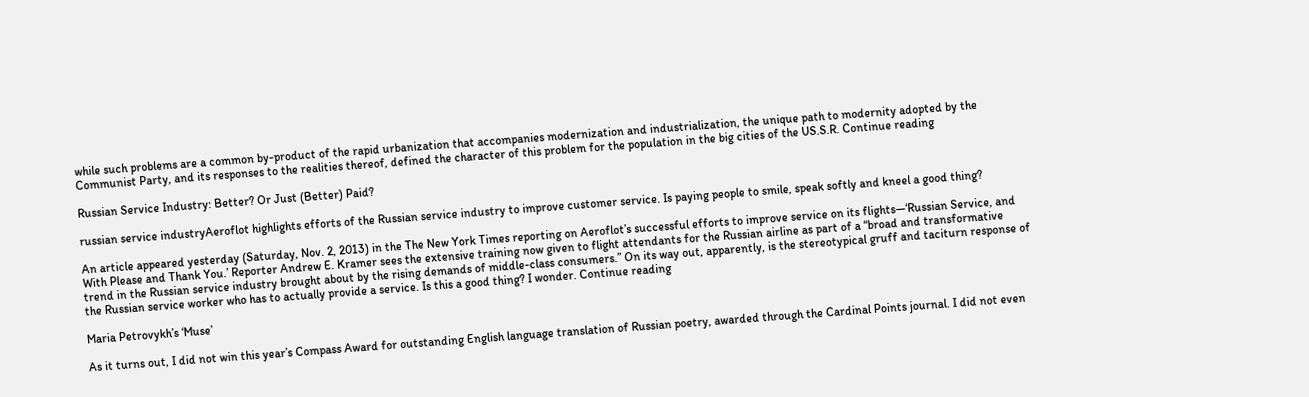while such problems are a common by-product of the rapid urbanization that accompanies modernization and industrialization, the unique path to modernity adopted by the Communist Party, and its responses to the realities thereof, defined the character of this problem for the population in the big cities of the US.S.R. Continue reading

Russian Service Industry: Better? Or Just (Better) Paid?

russian service industryAeroflot highlights efforts of the Russian service industry to improve customer service. Is paying people to smile, speak softly and kneel a good thing?

An article appeared yesterday (Saturday, Nov. 2, 2013) in the The New York Times reporting on Aeroflot’s successful efforts to improve service on its flights—‘Russian Service, and With Please and Thank You.’ Reporter Andrew E. Kramer sees the extensive training now given to flight attendants for the Russian airline as part of a “broad and transformative trend in the Russian service industry brought about by the rising demands of middle-class consumers.” On its way out, apparently, is the stereotypical gruff and taciturn response of the Russian service worker who has to actually provide a service. Is this a good thing? I wonder. Continue reading

Maria Petrovykh’s ‘Muse’

As it turns out, I did not win this year’s Compass Award for outstanding English language translation of Russian poetry, awarded through the Cardinal Points journal. I did not even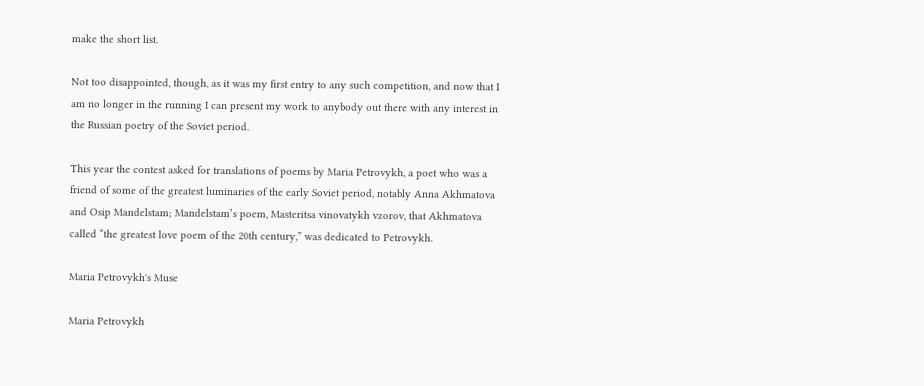make the short list.

Not too disappointed, though, as it was my first entry to any such competition, and now that I am no longer in the running I can present my work to anybody out there with any interest in the Russian poetry of the Soviet period.

This year the contest asked for translations of poems by Maria Petrovykh, a poet who was a friend of some of the greatest luminaries of the early Soviet period, notably Anna Akhmatova and Osip Mandelstam; Mandelstam’s poem, Masteritsa vinovatykh vzorov, that Akhmatova called “the greatest love poem of the 20th century,” was dedicated to Petrovykh.

Maria Petrovykh's Muse

Maria Petrovykh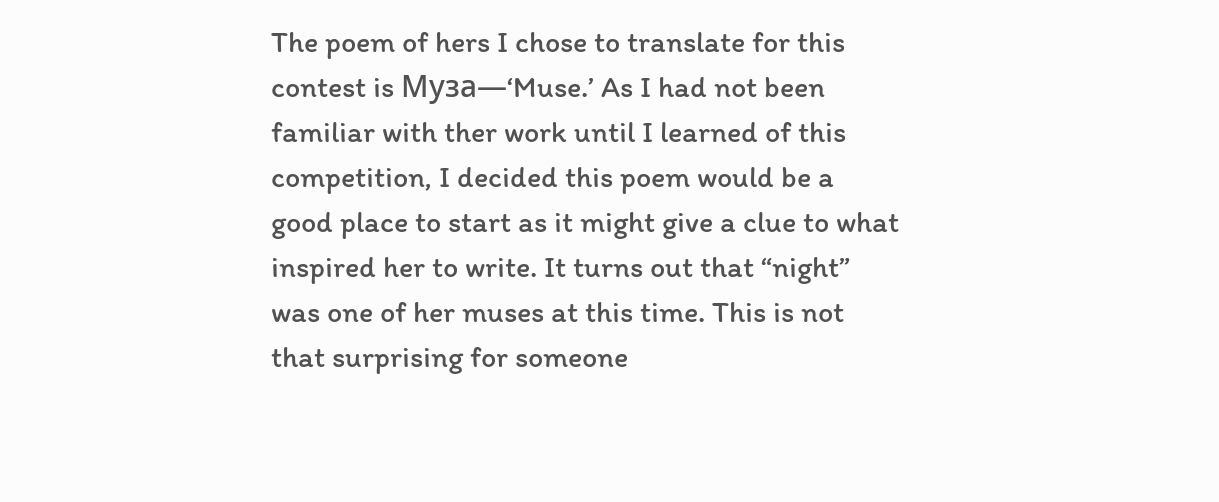The poem of hers I chose to translate for this contest is Муза—‘Muse.’ As I had not been familiar with ther work until I learned of this competition, I decided this poem would be a good place to start as it might give a clue to what inspired her to write. It turns out that “night” was one of her muses at this time. This is not that surprising for someone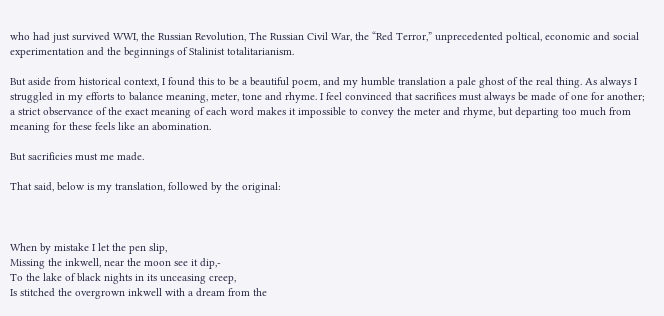who had just survived WWI, the Russian Revolution, The Russian Civil War, the “Red Terror,” unprecedented poltical, economic and social experimentation and the beginnings of Stalinist totalitarianism.

But aside from historical context, I found this to be a beautiful poem, and my humble translation a pale ghost of the real thing. As always I struggled in my efforts to balance meaning, meter, tone and rhyme. I feel convinced that sacrifices must always be made of one for another; a strict observance of the exact meaning of each word makes it impossible to convey the meter and rhyme, but departing too much from meaning for these feels like an abomination.

But sacrificies must me made.

That said, below is my translation, followed by the original:



When by mistake I let the pen slip,
Missing the inkwell, near the moon see it dip,-
To the lake of black nights in its unceasing creep,
Is stitched the overgrown inkwell with a dream from the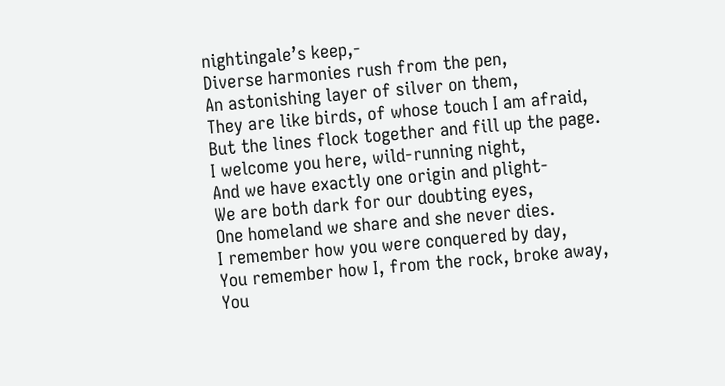nightingale’s keep,-
Diverse harmonies rush from the pen,
An astonishing layer of silver on them,
They are like birds, of whose touch I am afraid,
But the lines flock together and fill up the page.
I welcome you here, wild-running night,
And we have exactly one origin and plight-
We are both dark for our doubting eyes,
One homeland we share and she never dies.
I remember how you were conquered by day,
You remember how I, from the rock, broke away,
You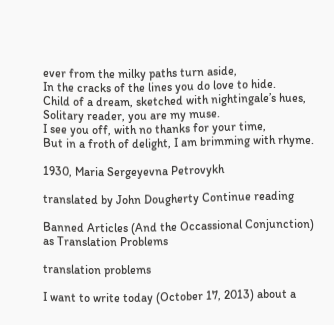ever from the milky paths turn aside,
In the cracks of the lines you do love to hide.
Child of a dream, sketched with nightingale’s hues,
Solitary reader, you are my muse.
I see you off, with no thanks for your time,
But in a froth of delight, I am brimming with rhyme.

1930, Maria Sergeyevna Petrovykh

translated by John Dougherty Continue reading

Banned Articles (And the Occassional Conjunction) as Translation Problems

translation problems

I want to write today (October 17, 2013) about a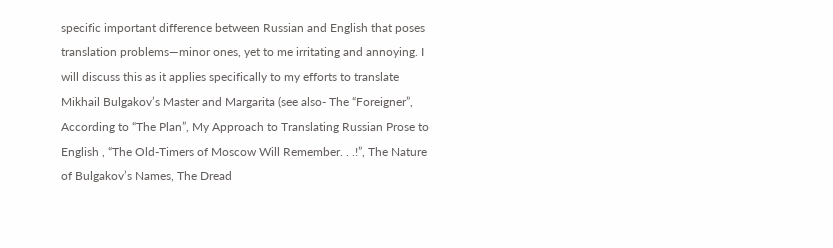specific important difference between Russian and English that poses translation problems—minor ones, yet to me irritating and annoying. I will discuss this as it applies specifically to my efforts to translate Mikhail Bulgakov’s Master and Margarita (see also- The “Foreigner”, According to “The Plan”, My Approach to Translating Russian Prose to English , “The Old-Timers of Moscow Will Remember. . .!”, The Nature of Bulgakov’s Names, The Dread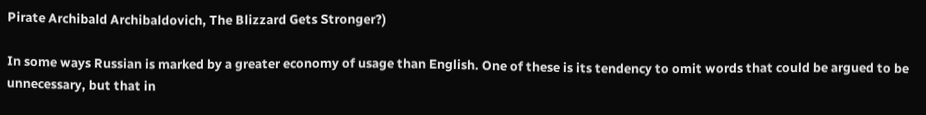Pirate Archibald Archibaldovich, The Blizzard Gets Stronger?)

In some ways Russian is marked by a greater economy of usage than English. One of these is its tendency to omit words that could be argued to be unnecessary, but that in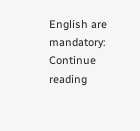English are mandatory: Continue reading